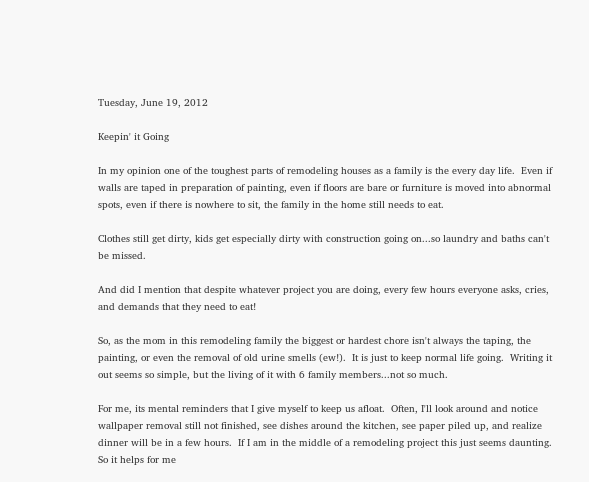Tuesday, June 19, 2012

Keepin' it Going

In my opinion one of the toughest parts of remodeling houses as a family is the every day life.  Even if walls are taped in preparation of painting, even if floors are bare or furniture is moved into abnormal spots, even if there is nowhere to sit, the family in the home still needs to eat.

Clothes still get dirty, kids get especially dirty with construction going on...so laundry and baths can't be missed.

And did I mention that despite whatever project you are doing, every few hours everyone asks, cries, and demands that they need to eat!

So, as the mom in this remodeling family the biggest or hardest chore isn't always the taping, the painting, or even the removal of old urine smells (ew!).  It is just to keep normal life going.  Writing it out seems so simple, but the living of it with 6 family members...not so much.

For me, its mental reminders that I give myself to keep us afloat.  Often, I'll look around and notice wallpaper removal still not finished, see dishes around the kitchen, see paper piled up, and realize dinner will be in a few hours.  If I am in the middle of a remodeling project this just seems daunting.  So it helps for me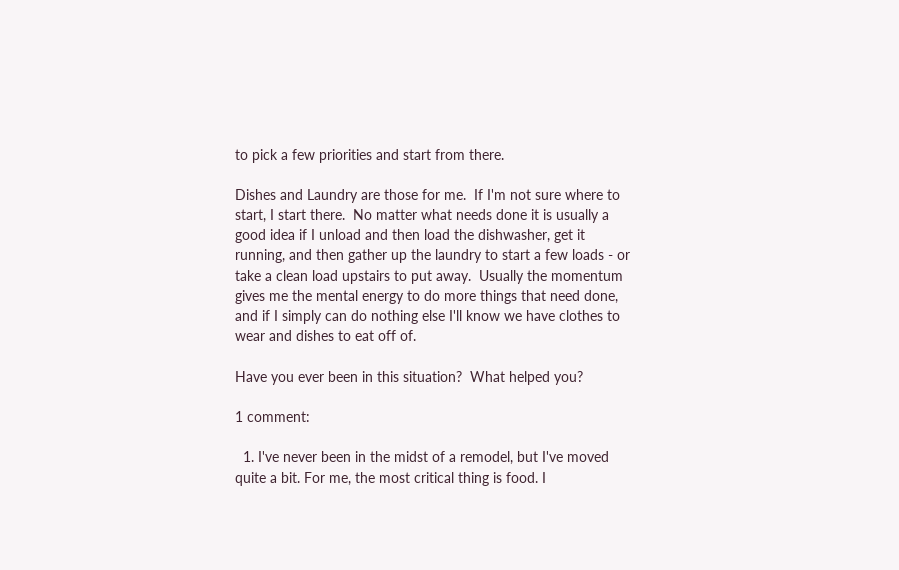to pick a few priorities and start from there.

Dishes and Laundry are those for me.  If I'm not sure where to start, I start there.  No matter what needs done it is usually a good idea if I unload and then load the dishwasher, get it running, and then gather up the laundry to start a few loads - or take a clean load upstairs to put away.  Usually the momentum gives me the mental energy to do more things that need done, and if I simply can do nothing else I'll know we have clothes to wear and dishes to eat off of.

Have you ever been in this situation?  What helped you?

1 comment:

  1. I've never been in the midst of a remodel, but I've moved quite a bit. For me, the most critical thing is food. I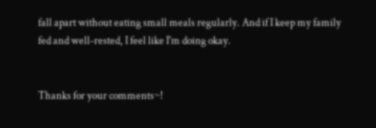fall apart without eating small meals regularly. And if I keep my family fed and well-rested, I feel like I'm doing okay.


Thanks for your comments~!